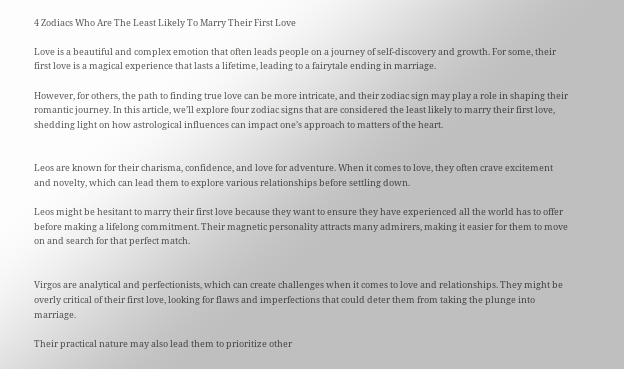4 Zodiacs Who Are The Least Likely To Marry Their First Love

Love is a beautiful and complex emotion that often leads people on a journey of self-discovery and growth. For some, their first love is a magical experience that lasts a lifetime, leading to a fairytale ending in marriage.

However, for others, the path to finding true love can be more intricate, and their zodiac sign may play a role in shaping their romantic journey. In this article, we’ll explore four zodiac signs that are considered the least likely to marry their first love, shedding light on how astrological influences can impact one’s approach to matters of the heart.


Leos are known for their charisma, confidence, and love for adventure. When it comes to love, they often crave excitement and novelty, which can lead them to explore various relationships before settling down.

Leos might be hesitant to marry their first love because they want to ensure they have experienced all the world has to offer before making a lifelong commitment. Their magnetic personality attracts many admirers, making it easier for them to move on and search for that perfect match.


Virgos are analytical and perfectionists, which can create challenges when it comes to love and relationships. They might be overly critical of their first love, looking for flaws and imperfections that could deter them from taking the plunge into marriage.

Their practical nature may also lead them to prioritize other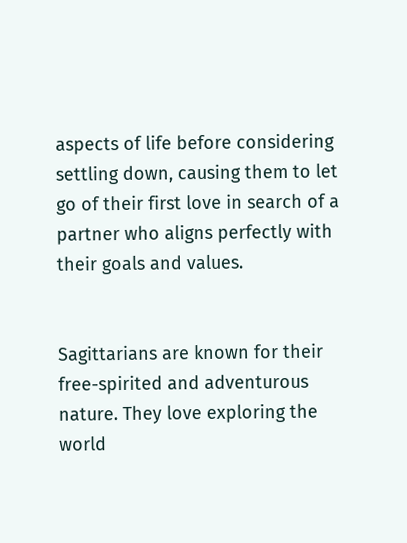aspects of life before considering settling down, causing them to let go of their first love in search of a partner who aligns perfectly with their goals and values.


Sagittarians are known for their free-spirited and adventurous nature. They love exploring the world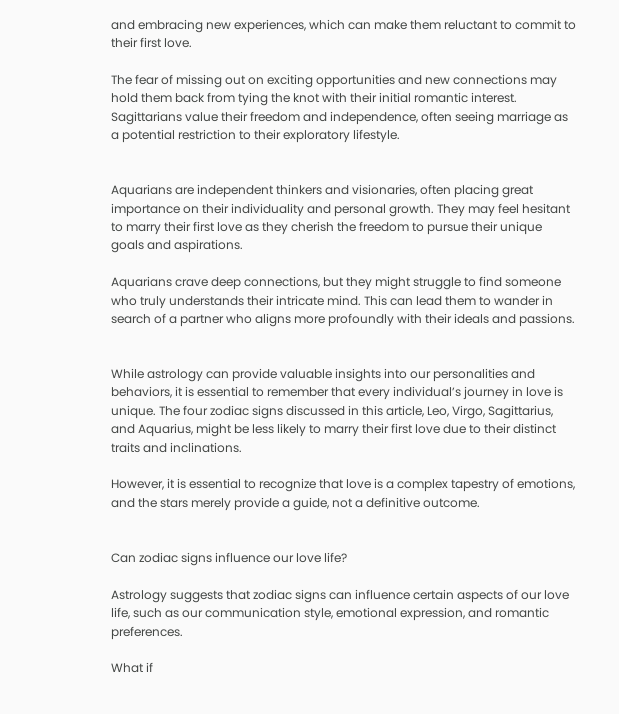and embracing new experiences, which can make them reluctant to commit to their first love.

The fear of missing out on exciting opportunities and new connections may hold them back from tying the knot with their initial romantic interest. Sagittarians value their freedom and independence, often seeing marriage as a potential restriction to their exploratory lifestyle.


Aquarians are independent thinkers and visionaries, often placing great importance on their individuality and personal growth. They may feel hesitant to marry their first love as they cherish the freedom to pursue their unique goals and aspirations.

Aquarians crave deep connections, but they might struggle to find someone who truly understands their intricate mind. This can lead them to wander in search of a partner who aligns more profoundly with their ideals and passions.


While astrology can provide valuable insights into our personalities and behaviors, it is essential to remember that every individual’s journey in love is unique. The four zodiac signs discussed in this article, Leo, Virgo, Sagittarius, and Aquarius, might be less likely to marry their first love due to their distinct traits and inclinations.

However, it is essential to recognize that love is a complex tapestry of emotions, and the stars merely provide a guide, not a definitive outcome.


Can zodiac signs influence our love life?

Astrology suggests that zodiac signs can influence certain aspects of our love life, such as our communication style, emotional expression, and romantic preferences.

What if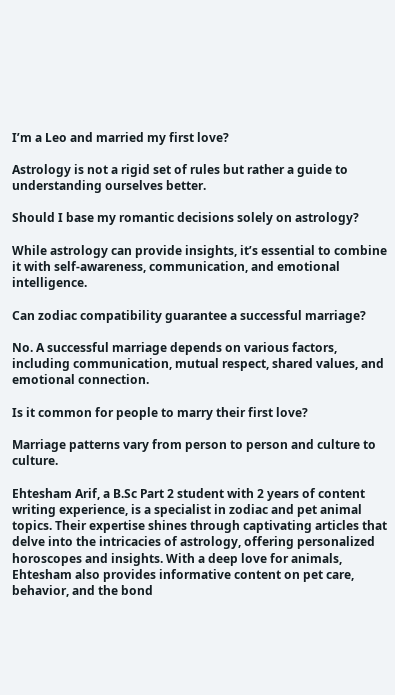I’m a Leo and married my first love?

Astrology is not a rigid set of rules but rather a guide to understanding ourselves better.

Should I base my romantic decisions solely on astrology?

While astrology can provide insights, it’s essential to combine it with self-awareness, communication, and emotional intelligence.

Can zodiac compatibility guarantee a successful marriage?

No. A successful marriage depends on various factors, including communication, mutual respect, shared values, and emotional connection.

Is it common for people to marry their first love?

Marriage patterns vary from person to person and culture to culture.

Ehtesham Arif, a B.Sc Part 2 student with 2 years of content writing experience, is a specialist in zodiac and pet animal topics. Their expertise shines through captivating articles that delve into the intricacies of astrology, offering personalized horoscopes and insights. With a deep love for animals, Ehtesham also provides informative content on pet care, behavior, and the bond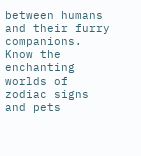between humans and their furry companions. Know the enchanting worlds of zodiac signs and pets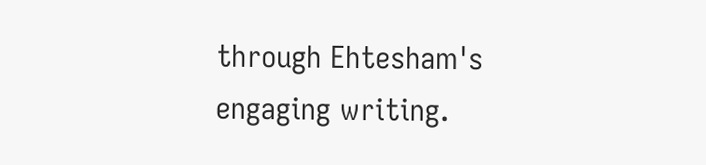through Ehtesham's engaging writing.